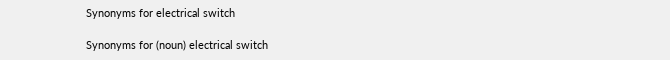Synonyms for electrical switch

Synonyms for (noun) electrical switch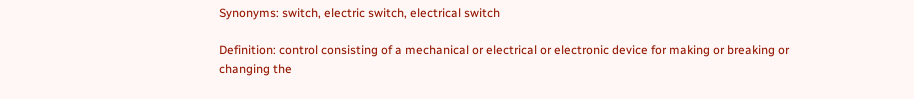Synonyms: switch, electric switch, electrical switch

Definition: control consisting of a mechanical or electrical or electronic device for making or breaking or changing the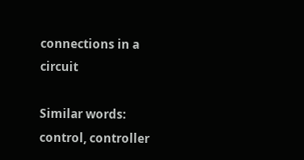connections in a circuit

Similar words: control, controller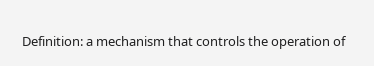Definition: a mechanism that controls the operation of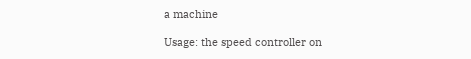a machine

Usage: the speed controller on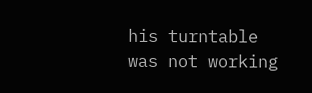his turntable was not working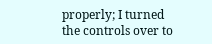properly; I turned the controls over to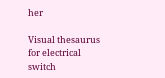her

Visual thesaurus for electrical switch